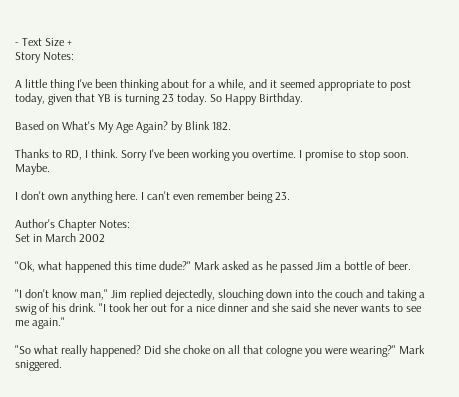- Text Size +
Story Notes:

A little thing I've been thinking about for a while, and it seemed appropriate to post today, given that YB is turning 23 today. So Happy Birthday.

Based on What's My Age Again? by Blink 182.

Thanks to RD, I think. Sorry I've been working you overtime. I promise to stop soon. Maybe.

I don't own anything here. I can't even remember being 23.

Author's Chapter Notes:
Set in March 2002

"Ok, what happened this time dude?" Mark asked as he passed Jim a bottle of beer.

"I don't know man," Jim replied dejectedly, slouching down into the couch and taking a swig of his drink. "I took her out for a nice dinner and she said she never wants to see me again."

"So what really happened? Did she choke on all that cologne you were wearing?" Mark sniggered.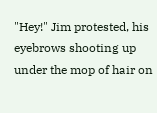"Hey!" Jim protested, his eyebrows shooting up under the mop of hair on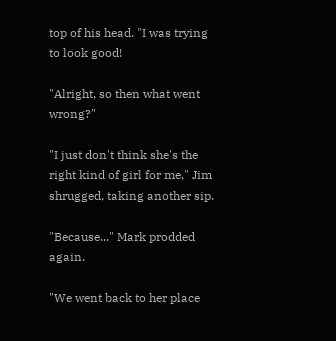top of his head. "I was trying to look good!

"Alright, so then what went wrong?"

"I just don't think she's the right kind of girl for me," Jim shrugged, taking another sip.

"Because..." Mark prodded again.

"We went back to her place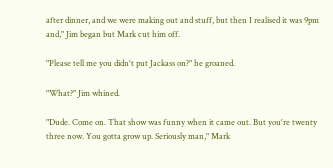after dinner, and we were making out and stuff, but then I realised it was 9pm and," Jim began but Mark cut him off.

"Please tell me you didn't put Jackass on?" he groaned.

"What?" Jim whined.

"Dude. Come on. That show was funny when it came out. But you're twenty three now. You gotta grow up. Seriously man," Mark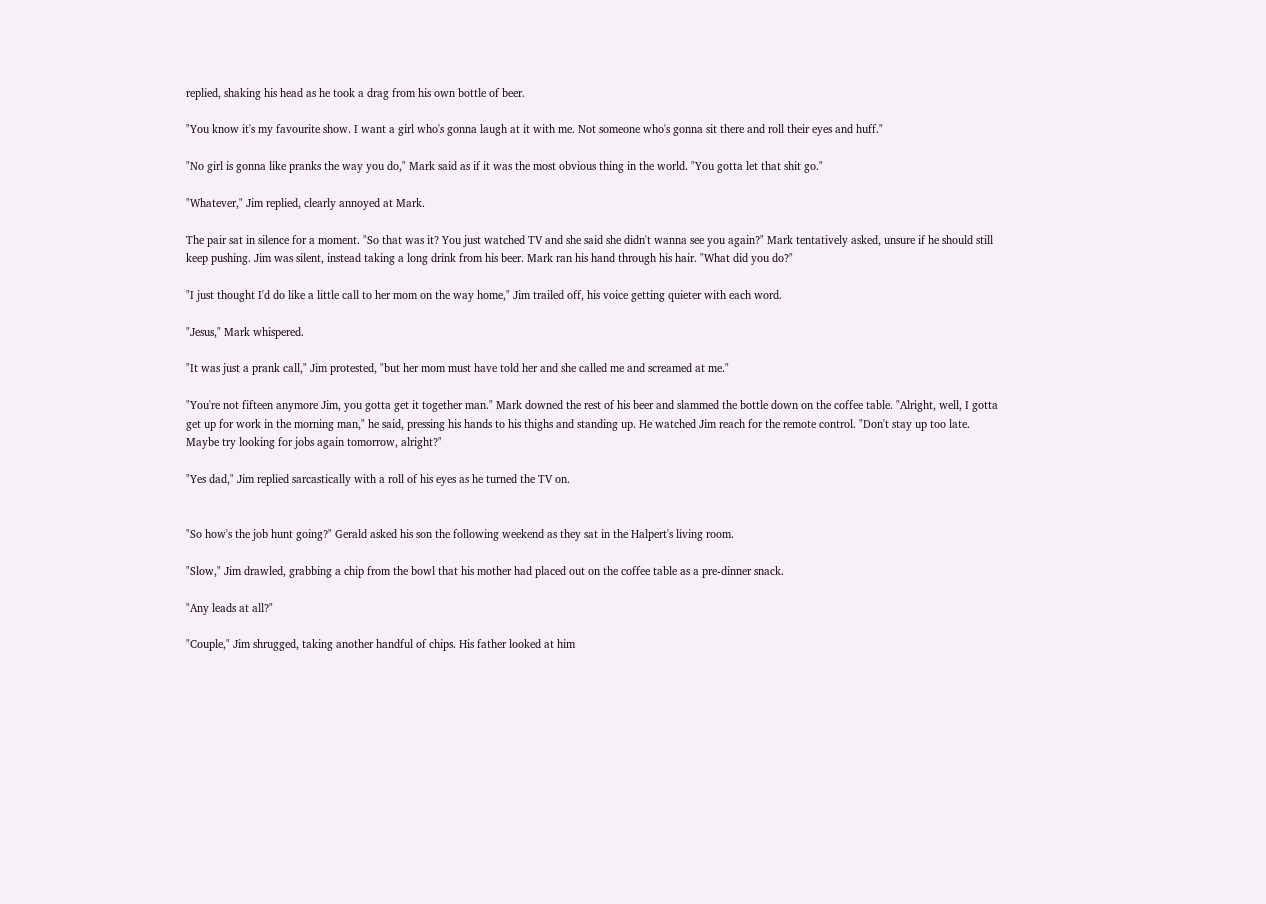replied, shaking his head as he took a drag from his own bottle of beer.

"You know it's my favourite show. I want a girl who's gonna laugh at it with me. Not someone who's gonna sit there and roll their eyes and huff."

"No girl is gonna like pranks the way you do," Mark said as if it was the most obvious thing in the world. "You gotta let that shit go."

"Whatever," Jim replied, clearly annoyed at Mark.

The pair sat in silence for a moment. "So that was it? You just watched TV and she said she didn't wanna see you again?" Mark tentatively asked, unsure if he should still keep pushing. Jim was silent, instead taking a long drink from his beer. Mark ran his hand through his hair. "What did you do?"

"I just thought I'd do like a little call to her mom on the way home," Jim trailed off, his voice getting quieter with each word.

"Jesus," Mark whispered.

"It was just a prank call," Jim protested, "but her mom must have told her and she called me and screamed at me."

"You're not fifteen anymore Jim, you gotta get it together man." Mark downed the rest of his beer and slammed the bottle down on the coffee table. "Alright, well, I gotta get up for work in the morning man," he said, pressing his hands to his thighs and standing up. He watched Jim reach for the remote control. "Don't stay up too late. Maybe try looking for jobs again tomorrow, alright?"

"Yes dad," Jim replied sarcastically with a roll of his eyes as he turned the TV on.


"So how's the job hunt going?" Gerald asked his son the following weekend as they sat in the Halpert's living room.

"Slow," Jim drawled, grabbing a chip from the bowl that his mother had placed out on the coffee table as a pre-dinner snack.

"Any leads at all?"

"Couple," Jim shrugged, taking another handful of chips. His father looked at him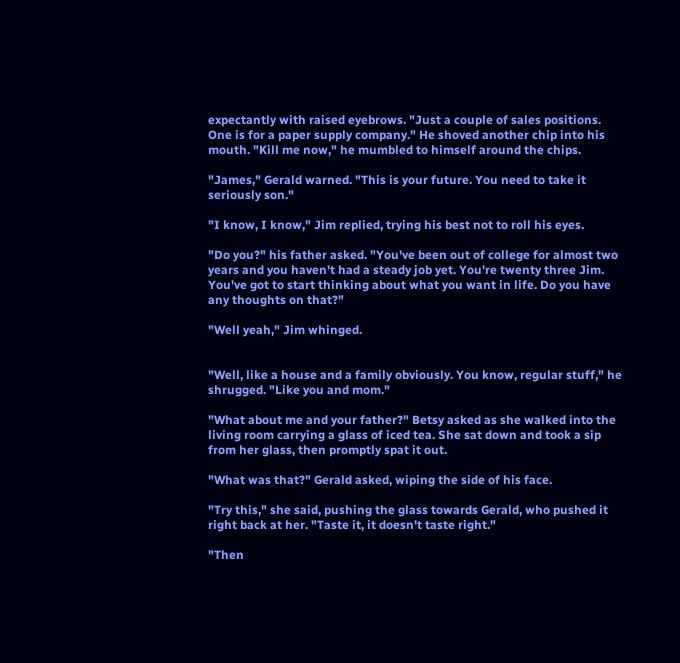expectantly with raised eyebrows. "Just a couple of sales positions. One is for a paper supply company." He shoved another chip into his mouth. "Kill me now," he mumbled to himself around the chips.

"James," Gerald warned. "This is your future. You need to take it seriously son."

"I know, I know," Jim replied, trying his best not to roll his eyes.

"Do you?" his father asked. "You've been out of college for almost two years and you haven't had a steady job yet. You're twenty three Jim. You've got to start thinking about what you want in life. Do you have any thoughts on that?"

"Well yeah," Jim whinged.


"Well, like a house and a family obviously. You know, regular stuff," he shrugged. "Like you and mom."

"What about me and your father?" Betsy asked as she walked into the living room carrying a glass of iced tea. She sat down and took a sip from her glass, then promptly spat it out.

"What was that?" Gerald asked, wiping the side of his face.

"Try this," she said, pushing the glass towards Gerald, who pushed it right back at her. "Taste it, it doesn't taste right."

"Then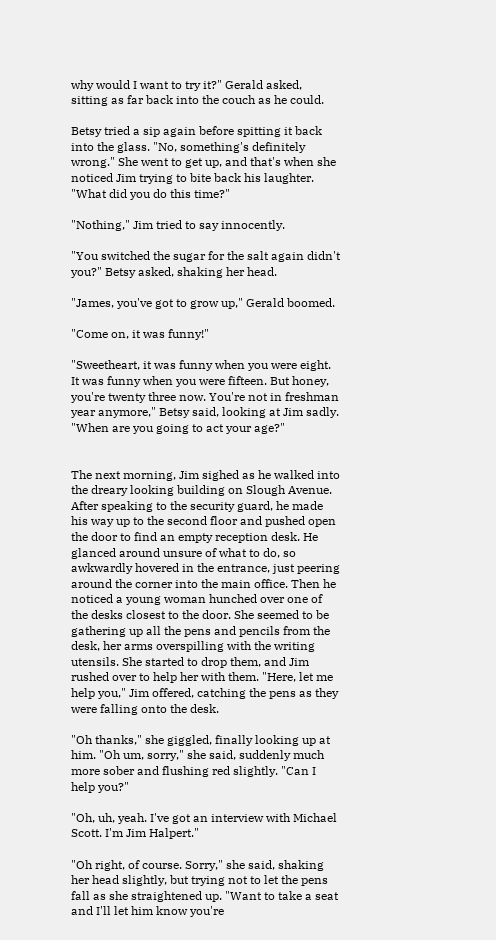why would I want to try it?" Gerald asked, sitting as far back into the couch as he could.

Betsy tried a sip again before spitting it back into the glass. "No, something's definitely wrong." She went to get up, and that's when she noticed Jim trying to bite back his laughter. "What did you do this time?"

"Nothing," Jim tried to say innocently.

"You switched the sugar for the salt again didn't you?" Betsy asked, shaking her head.

"James, you've got to grow up," Gerald boomed.

"Come on, it was funny!"

"Sweetheart, it was funny when you were eight. It was funny when you were fifteen. But honey, you're twenty three now. You're not in freshman year anymore," Betsy said, looking at Jim sadly. "When are you going to act your age?"


The next morning, Jim sighed as he walked into the dreary looking building on Slough Avenue. After speaking to the security guard, he made his way up to the second floor and pushed open the door to find an empty reception desk. He glanced around unsure of what to do, so awkwardly hovered in the entrance, just peering around the corner into the main office. Then he noticed a young woman hunched over one of the desks closest to the door. She seemed to be gathering up all the pens and pencils from the desk, her arms overspilling with the writing utensils. She started to drop them, and Jim rushed over to help her with them. "Here, let me help you," Jim offered, catching the pens as they were falling onto the desk.

"Oh thanks," she giggled, finally looking up at him. "Oh um, sorry," she said, suddenly much more sober and flushing red slightly. "Can I help you?"

"Oh, uh, yeah. I've got an interview with Michael Scott. I'm Jim Halpert."

"Oh right, of course. Sorry," she said, shaking her head slightly, but trying not to let the pens fall as she straightened up. "Want to take a seat and I'll let him know you're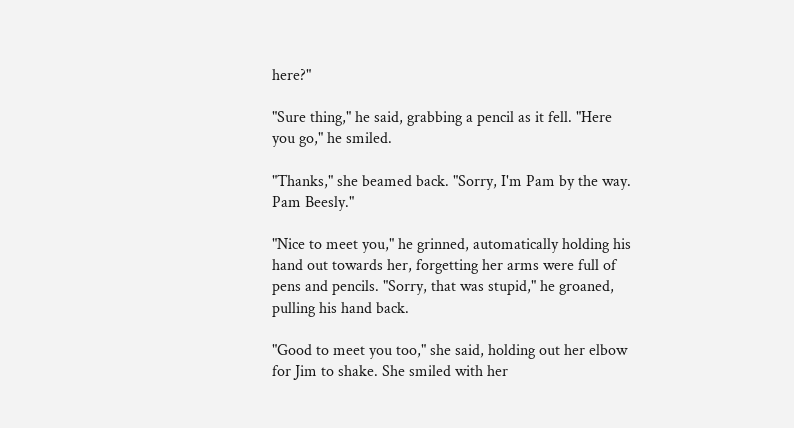here?"

"Sure thing," he said, grabbing a pencil as it fell. "Here you go," he smiled.

"Thanks," she beamed back. "Sorry, I'm Pam by the way. Pam Beesly."

"Nice to meet you," he grinned, automatically holding his hand out towards her, forgetting her arms were full of pens and pencils. "Sorry, that was stupid," he groaned, pulling his hand back.

"Good to meet you too," she said, holding out her elbow for Jim to shake. She smiled with her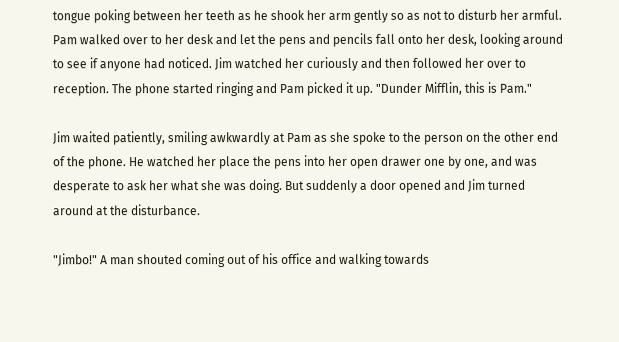tongue poking between her teeth as he shook her arm gently so as not to disturb her armful. Pam walked over to her desk and let the pens and pencils fall onto her desk, looking around to see if anyone had noticed. Jim watched her curiously and then followed her over to reception. The phone started ringing and Pam picked it up. "Dunder Mifflin, this is Pam."

Jim waited patiently, smiling awkwardly at Pam as she spoke to the person on the other end of the phone. He watched her place the pens into her open drawer one by one, and was desperate to ask her what she was doing. But suddenly a door opened and Jim turned around at the disturbance.

"Jimbo!" A man shouted coming out of his office and walking towards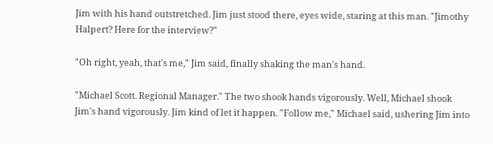Jim with his hand outstretched. Jim just stood there, eyes wide, staring at this man. "Jimothy Halpert? Here for the interview?"

"Oh right, yeah, that's me," Jim said, finally shaking the man's hand.

"Michael Scott. Regional Manager." The two shook hands vigorously. Well, Michael shook Jim's hand vigorously. Jim kind of let it happen. "Follow me," Michael said, ushering Jim into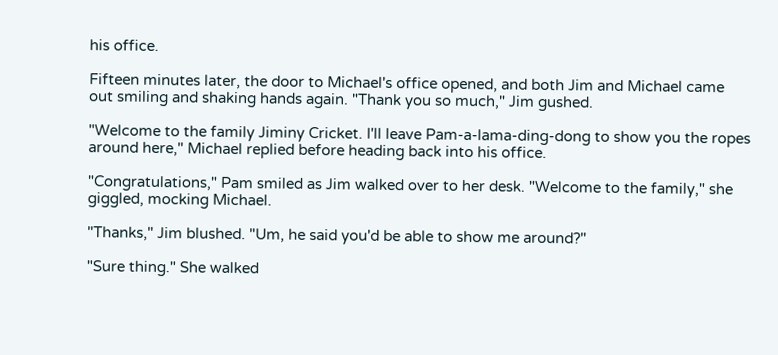his office.

Fifteen minutes later, the door to Michael's office opened, and both Jim and Michael came out smiling and shaking hands again. "Thank you so much," Jim gushed.

"Welcome to the family Jiminy Cricket. I'll leave Pam-a-lama-ding-dong to show you the ropes around here," Michael replied before heading back into his office.

"Congratulations," Pam smiled as Jim walked over to her desk. "Welcome to the family," she giggled, mocking Michael.

"Thanks," Jim blushed. "Um, he said you'd be able to show me around?"

"Sure thing." She walked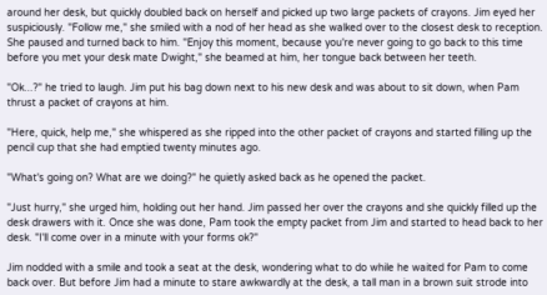around her desk, but quickly doubled back on herself and picked up two large packets of crayons. Jim eyed her suspiciously. "Follow me," she smiled with a nod of her head as she walked over to the closest desk to reception. She paused and turned back to him. "Enjoy this moment, because you're never going to go back to this time before you met your desk mate Dwight," she beamed at him, her tongue back between her teeth.

"Ok...?" he tried to laugh. Jim put his bag down next to his new desk and was about to sit down, when Pam thrust a packet of crayons at him.

"Here, quick, help me," she whispered as she ripped into the other packet of crayons and started filling up the pencil cup that she had emptied twenty minutes ago.

"What's going on? What are we doing?" he quietly asked back as he opened the packet.

"Just hurry," she urged him, holding out her hand. Jim passed her over the crayons and she quickly filled up the desk drawers with it. Once she was done, Pam took the empty packet from Jim and started to head back to her desk. "I'll come over in a minute with your forms ok?"

Jim nodded with a smile and took a seat at the desk, wondering what to do while he waited for Pam to come back over. But before Jim had a minute to stare awkwardly at the desk, a tall man in a brown suit strode into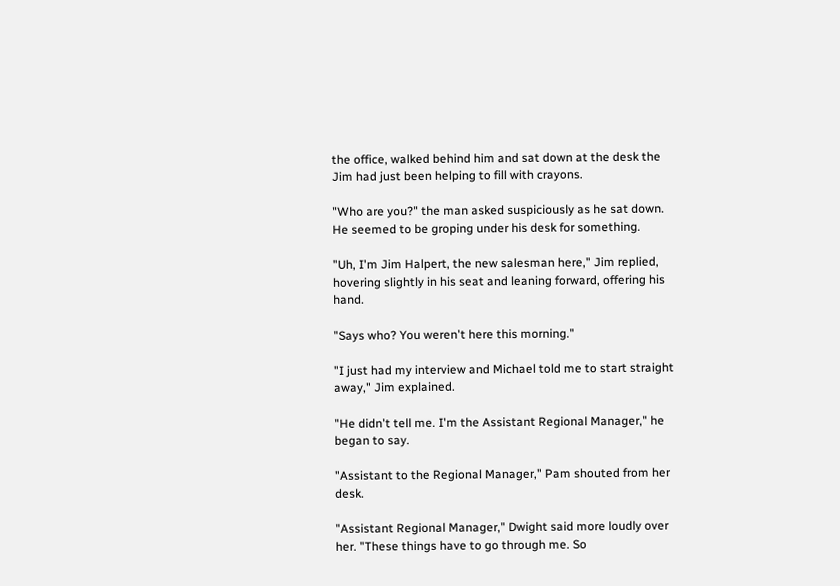the office, walked behind him and sat down at the desk the Jim had just been helping to fill with crayons.

"Who are you?" the man asked suspiciously as he sat down. He seemed to be groping under his desk for something.

"Uh, I'm Jim Halpert, the new salesman here," Jim replied, hovering slightly in his seat and leaning forward, offering his hand.

"Says who? You weren't here this morning."

"I just had my interview and Michael told me to start straight away," Jim explained.

"He didn't tell me. I'm the Assistant Regional Manager," he began to say.

"Assistant to the Regional Manager," Pam shouted from her desk.

"Assistant Regional Manager," Dwight said more loudly over her. "These things have to go through me. So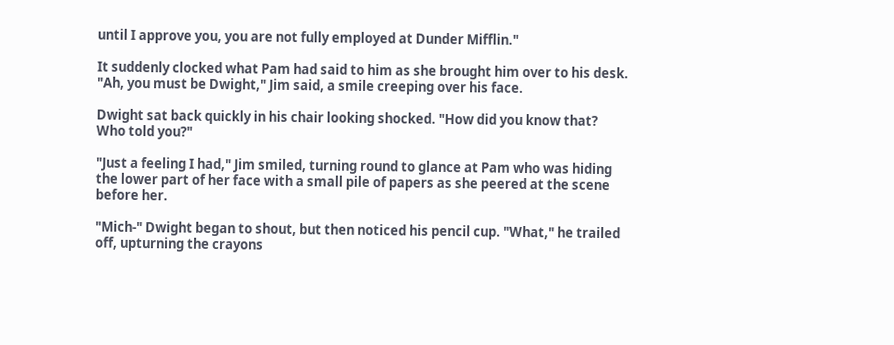until I approve you, you are not fully employed at Dunder Mifflin."

It suddenly clocked what Pam had said to him as she brought him over to his desk. "Ah, you must be Dwight," Jim said, a smile creeping over his face.

Dwight sat back quickly in his chair looking shocked. "How did you know that? Who told you?"

"Just a feeling I had," Jim smiled, turning round to glance at Pam who was hiding the lower part of her face with a small pile of papers as she peered at the scene before her.

"Mich-" Dwight began to shout, but then noticed his pencil cup. "What," he trailed off, upturning the crayons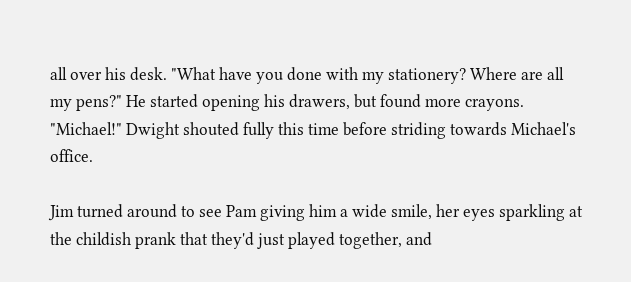all over his desk. "What have you done with my stationery? Where are all my pens?" He started opening his drawers, but found more crayons. "Michael!" Dwight shouted fully this time before striding towards Michael's office.

Jim turned around to see Pam giving him a wide smile, her eyes sparkling at the childish prank that they'd just played together, and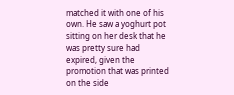matched it with one of his own. He saw a yoghurt pot sitting on her desk that he was pretty sure had expired, given the promotion that was printed on the side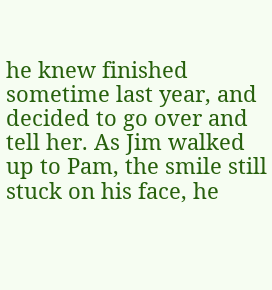he knew finished sometime last year, and decided to go over and tell her. As Jim walked up to Pam, the smile still stuck on his face, he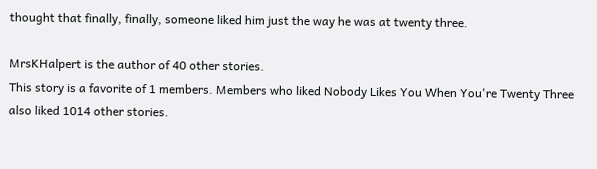thought that finally, finally, someone liked him just the way he was at twenty three.

MrsKHalpert is the author of 40 other stories.
This story is a favorite of 1 members. Members who liked Nobody Likes You When You're Twenty Three also liked 1014 other stories.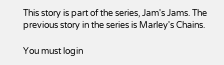This story is part of the series, Jam's Jams. The previous story in the series is Marley's Chains.

You must login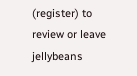(register) to review or leave jellybeans